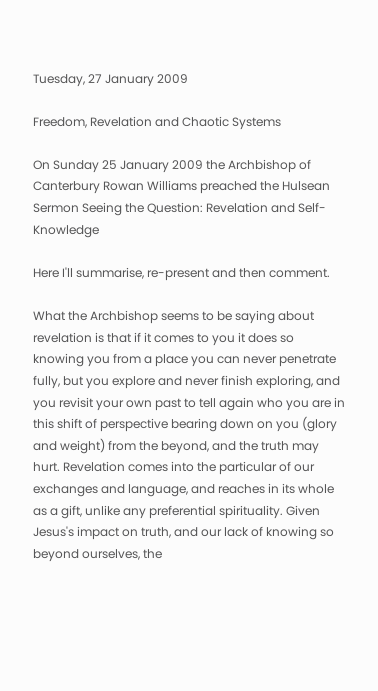Tuesday, 27 January 2009

Freedom, Revelation and Chaotic Systems

On Sunday 25 January 2009 the Archbishop of Canterbury Rowan Williams preached the Hulsean Sermon Seeing the Question: Revelation and Self-Knowledge

Here I'll summarise, re-present and then comment.

What the Archbishop seems to be saying about revelation is that if it comes to you it does so knowing you from a place you can never penetrate fully, but you explore and never finish exploring, and you revisit your own past to tell again who you are in this shift of perspective bearing down on you (glory and weight) from the beyond, and the truth may hurt. Revelation comes into the particular of our exchanges and language, and reaches in its whole as a gift, unlike any preferential spirituality. Given Jesus's impact on truth, and our lack of knowing so beyond ourselves, the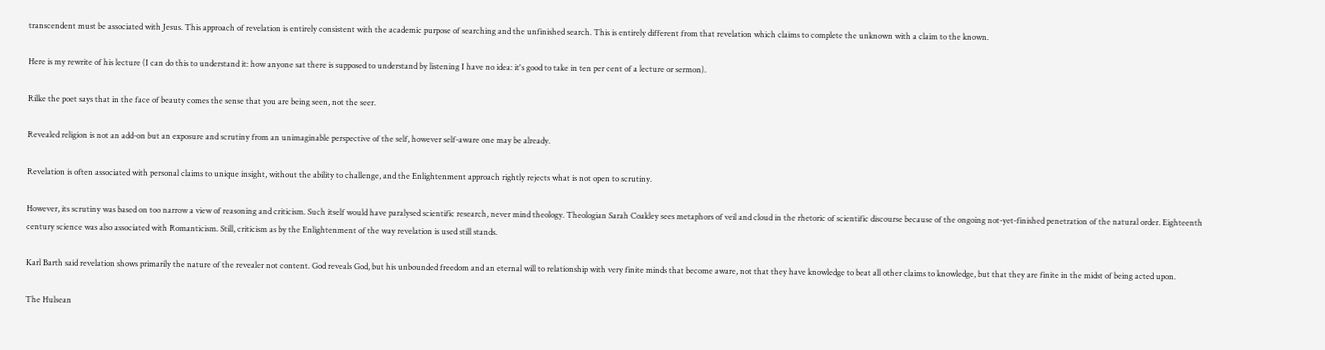transcendent must be associated with Jesus. This approach of revelation is entirely consistent with the academic purpose of searching and the unfinished search. This is entirely different from that revelation which claims to complete the unknown with a claim to the known.

Here is my rewrite of his lecture (I can do this to understand it: how anyone sat there is supposed to understand by listening I have no idea: it's good to take in ten per cent of a lecture or sermon).

Rilke the poet says that in the face of beauty comes the sense that you are being seen, not the seer.

Revealed religion is not an add-on but an exposure and scrutiny from an unimaginable perspective of the self, however self-aware one may be already.

Revelation is often associated with personal claims to unique insight, without the ability to challenge, and the Enlightenment approach rightly rejects what is not open to scrutiny.

However, its scrutiny was based on too narrow a view of reasoning and criticism. Such itself would have paralysed scientific research, never mind theology. Theologian Sarah Coakley sees metaphors of veil and cloud in the rhetoric of scientific discourse because of the ongoing not-yet-finished penetration of the natural order. Eighteenth century science was also associated with Romanticism. Still, criticism as by the Enlightenment of the way revelation is used still stands.

Karl Barth said revelation shows primarily the nature of the revealer not content. God reveals God, but his unbounded freedom and an eternal will to relationship with very finite minds that become aware, not that they have knowledge to beat all other claims to knowledge, but that they are finite in the midst of being acted upon.

The Hulsean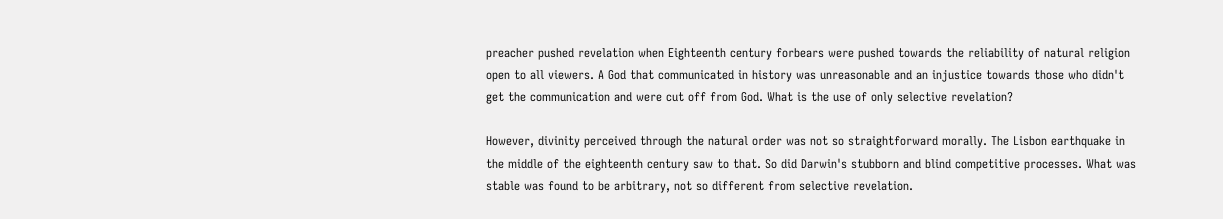preacher pushed revelation when Eighteenth century forbears were pushed towards the reliability of natural religion open to all viewers. A God that communicated in history was unreasonable and an injustice towards those who didn't get the communication and were cut off from God. What is the use of only selective revelation?

However, divinity perceived through the natural order was not so straightforward morally. The Lisbon earthquake in the middle of the eighteenth century saw to that. So did Darwin's stubborn and blind competitive processes. What was stable was found to be arbitrary, not so different from selective revelation.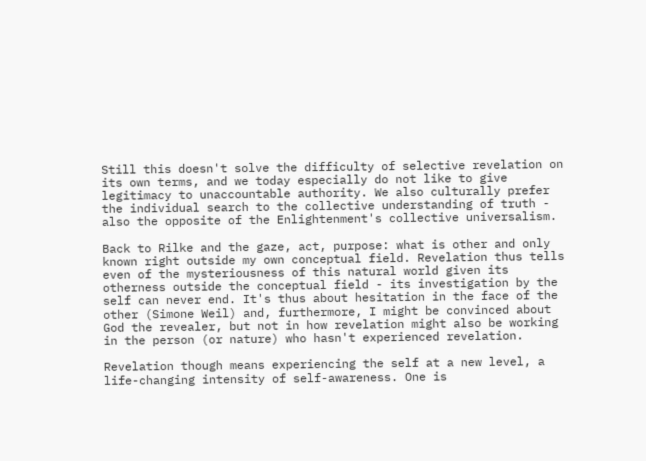Still this doesn't solve the difficulty of selective revelation on its own terms, and we today especially do not like to give legitimacy to unaccountable authority. We also culturally prefer the individual search to the collective understanding of truth - also the opposite of the Enlightenment's collective universalism.

Back to Rilke and the gaze, act, purpose: what is other and only known right outside my own conceptual field. Revelation thus tells even of the mysteriousness of this natural world given its otherness outside the conceptual field - its investigation by the self can never end. It's thus about hesitation in the face of the other (Simone Weil) and, furthermore, I might be convinced about God the revealer, but not in how revelation might also be working in the person (or nature) who hasn't experienced revelation.

Revelation though means experiencing the self at a new level, a life-changing intensity of self-awareness. One is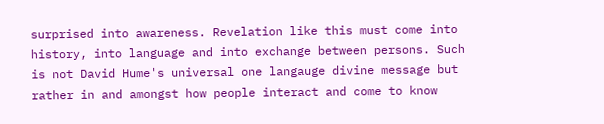surprised into awareness. Revelation like this must come into history, into language and into exchange between persons. Such is not David Hume's universal one langauge divine message but rather in and amongst how people interact and come to know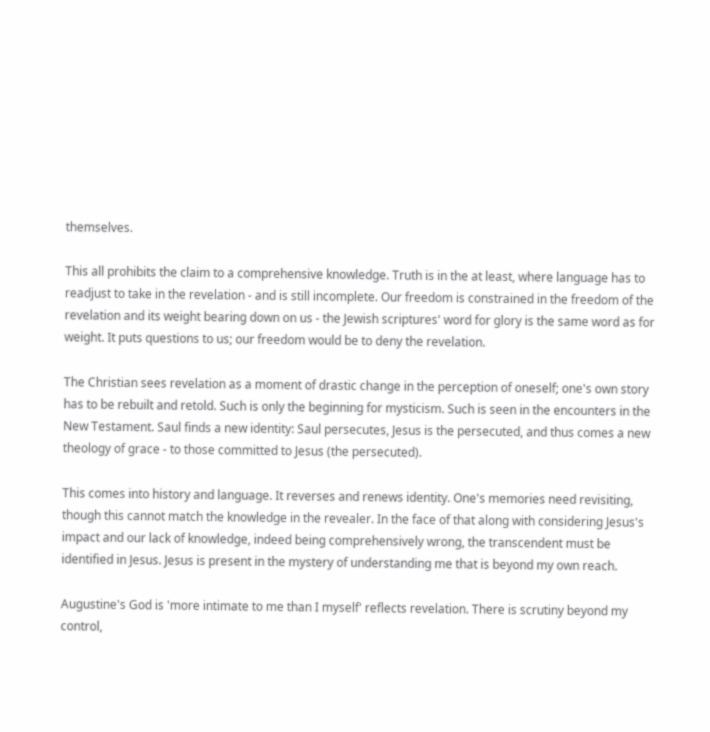themselves.

This all prohibits the claim to a comprehensive knowledge. Truth is in the at least, where language has to readjust to take in the revelation - and is still incomplete. Our freedom is constrained in the freedom of the revelation and its weight bearing down on us - the Jewish scriptures' word for glory is the same word as for weight. It puts questions to us; our freedom would be to deny the revelation.

The Christian sees revelation as a moment of drastic change in the perception of oneself; one's own story has to be rebuilt and retold. Such is only the beginning for mysticism. Such is seen in the encounters in the New Testament. Saul finds a new identity: Saul persecutes, Jesus is the persecuted, and thus comes a new theology of grace - to those committed to Jesus (the persecuted).

This comes into history and language. It reverses and renews identity. One's memories need revisiting, though this cannot match the knowledge in the revealer. In the face of that along with considering Jesus's impact and our lack of knowledge, indeed being comprehensively wrong, the transcendent must be identified in Jesus. Jesus is present in the mystery of understanding me that is beyond my own reach.

Augustine's God is 'more intimate to me than I myself' reflects revelation. There is scrutiny beyond my control,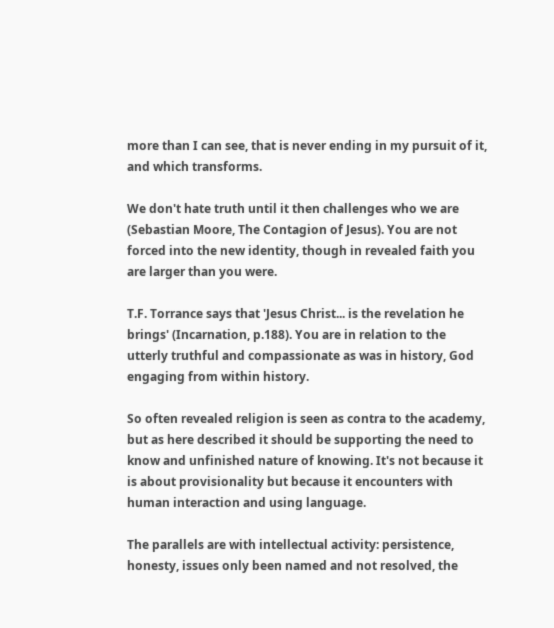more than I can see, that is never ending in my pursuit of it, and which transforms.

We don't hate truth until it then challenges who we are (Sebastian Moore, The Contagion of Jesus). You are not forced into the new identity, though in revealed faith you are larger than you were.

T.F. Torrance says that 'Jesus Christ... is the revelation he brings' (Incarnation, p.188). You are in relation to the utterly truthful and compassionate as was in history, God engaging from within history.

So often revealed religion is seen as contra to the academy, but as here described it should be supporting the need to know and unfinished nature of knowing. It's not because it is about provisionality but because it encounters with human interaction and using language.

The parallels are with intellectual activity: persistence, honesty, issues only been named and not resolved, the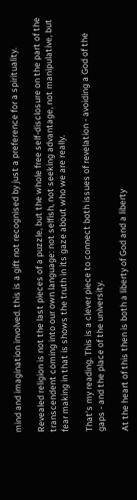mind and imagination involved. this is a gift not recognised by just a preference for a spirituality.

Revealed religion is not the last pieces of a puzzle, but the whole free self-disclosure on the part of the transcendent coming into our own language: not selfish, not seeking advantage, not manipulative, but fear making in that is shows the truth in its gaze about who we are really.

That's my reading. This is a clever piece to connect both issues of revelation - avoiding a God of the gaps - and the place of the university.

At the heart of this then is both a liberty of God and a liberty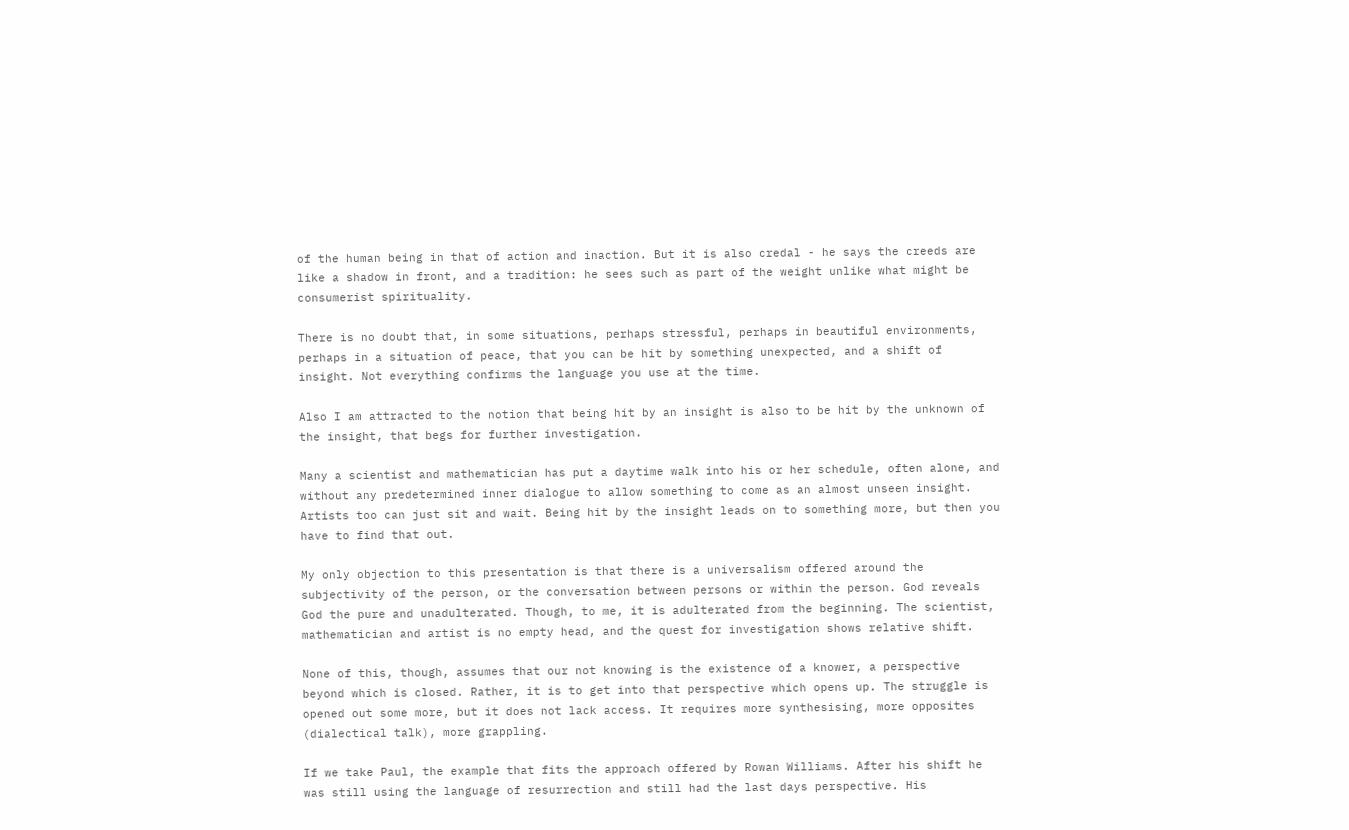of the human being in that of action and inaction. But it is also credal - he says the creeds are like a shadow in front, and a tradition: he sees such as part of the weight unlike what might be consumerist spirituality.

There is no doubt that, in some situations, perhaps stressful, perhaps in beautiful environments, perhaps in a situation of peace, that you can be hit by something unexpected, and a shift of insight. Not everything confirms the language you use at the time.

Also I am attracted to the notion that being hit by an insight is also to be hit by the unknown of the insight, that begs for further investigation.

Many a scientist and mathematician has put a daytime walk into his or her schedule, often alone, and without any predetermined inner dialogue to allow something to come as an almost unseen insight. Artists too can just sit and wait. Being hit by the insight leads on to something more, but then you have to find that out.

My only objection to this presentation is that there is a universalism offered around the subjectivity of the person, or the conversation between persons or within the person. God reveals God the pure and unadulterated. Though, to me, it is adulterated from the beginning. The scientist, mathematician and artist is no empty head, and the quest for investigation shows relative shift.

None of this, though, assumes that our not knowing is the existence of a knower, a perspective beyond which is closed. Rather, it is to get into that perspective which opens up. The struggle is opened out some more, but it does not lack access. It requires more synthesising, more opposites (dialectical talk), more grappling.

If we take Paul, the example that fits the approach offered by Rowan Williams. After his shift he was still using the language of resurrection and still had the last days perspective. His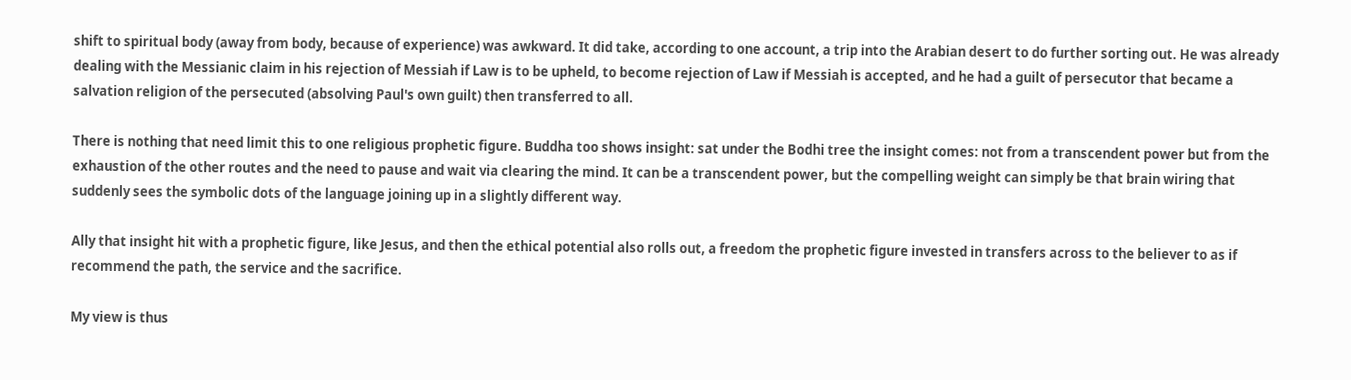shift to spiritual body (away from body, because of experience) was awkward. It did take, according to one account, a trip into the Arabian desert to do further sorting out. He was already dealing with the Messianic claim in his rejection of Messiah if Law is to be upheld, to become rejection of Law if Messiah is accepted, and he had a guilt of persecutor that became a salvation religion of the persecuted (absolving Paul's own guilt) then transferred to all.

There is nothing that need limit this to one religious prophetic figure. Buddha too shows insight: sat under the Bodhi tree the insight comes: not from a transcendent power but from the exhaustion of the other routes and the need to pause and wait via clearing the mind. It can be a transcendent power, but the compelling weight can simply be that brain wiring that suddenly sees the symbolic dots of the language joining up in a slightly different way.

Ally that insight hit with a prophetic figure, like Jesus, and then the ethical potential also rolls out, a freedom the prophetic figure invested in transfers across to the believer to as if recommend the path, the service and the sacrifice.

My view is thus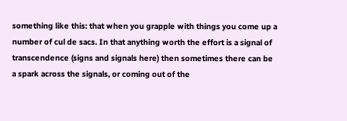something like this: that when you grapple with things you come up a number of cul de sacs. In that anything worth the effort is a signal of transcendence (signs and signals here) then sometimes there can be a spark across the signals, or coming out of the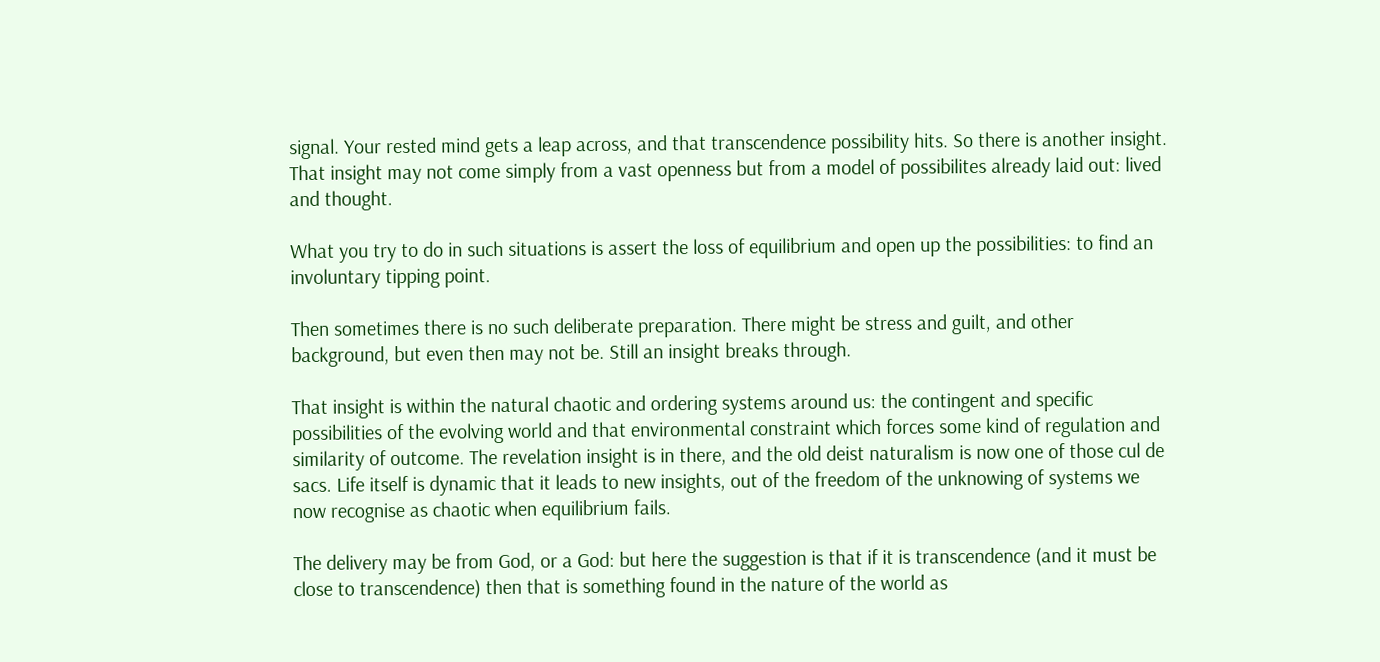signal. Your rested mind gets a leap across, and that transcendence possibility hits. So there is another insight. That insight may not come simply from a vast openness but from a model of possibilites already laid out: lived and thought.

What you try to do in such situations is assert the loss of equilibrium and open up the possibilities: to find an involuntary tipping point.

Then sometimes there is no such deliberate preparation. There might be stress and guilt, and other background, but even then may not be. Still an insight breaks through.

That insight is within the natural chaotic and ordering systems around us: the contingent and specific possibilities of the evolving world and that environmental constraint which forces some kind of regulation and similarity of outcome. The revelation insight is in there, and the old deist naturalism is now one of those cul de sacs. Life itself is dynamic that it leads to new insights, out of the freedom of the unknowing of systems we now recognise as chaotic when equilibrium fails.

The delivery may be from God, or a God: but here the suggestion is that if it is transcendence (and it must be close to transcendence) then that is something found in the nature of the world as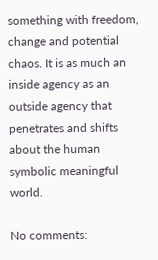something with freedom, change and potential chaos. It is as much an inside agency as an outside agency that penetrates and shifts about the human symbolic meaningful world.

No comments: